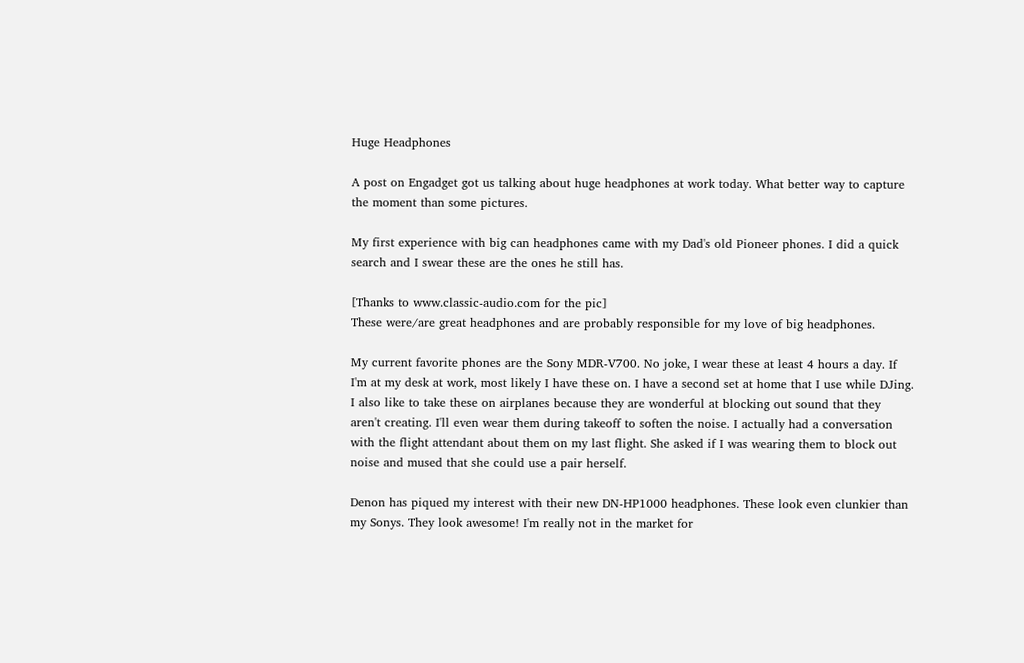Huge Headphones

A post on Engadget got us talking about huge headphones at work today. What better way to capture the moment than some pictures.

My first experience with big can headphones came with my Dad's old Pioneer phones. I did a quick search and I swear these are the ones he still has.

[Thanks to www.classic-audio.com for the pic]
These were/are great headphones and are probably responsible for my love of big headphones.

My current favorite phones are the Sony MDR-V700. No joke, I wear these at least 4 hours a day. If I'm at my desk at work, most likely I have these on. I have a second set at home that I use while DJing. I also like to take these on airplanes because they are wonderful at blocking out sound that they aren't creating. I'll even wear them during takeoff to soften the noise. I actually had a conversation with the flight attendant about them on my last flight. She asked if I was wearing them to block out noise and mused that she could use a pair herself.

Denon has piqued my interest with their new DN-HP1000 headphones. These look even clunkier than my Sonys. They look awesome! I'm really not in the market for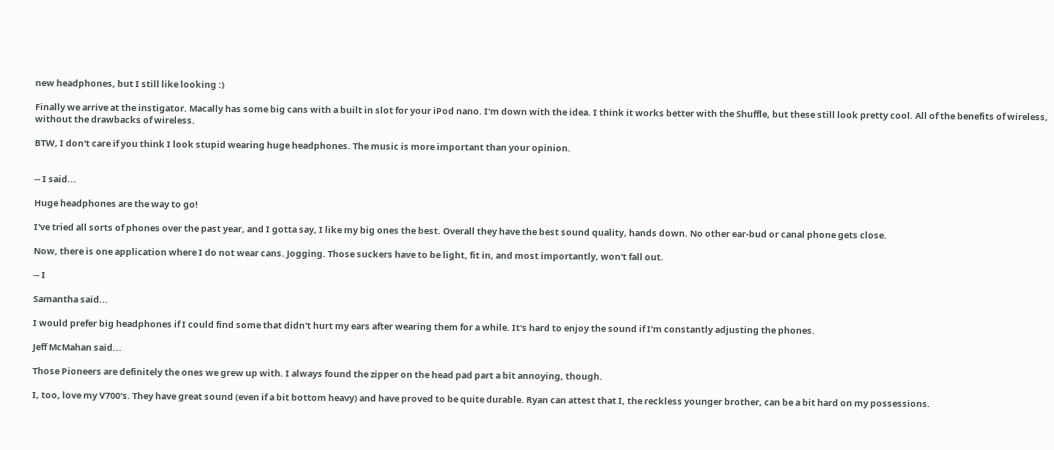new headphones, but I still like looking :)

Finally we arrive at the instigator. Macally has some big cans with a built in slot for your iPod nano. I'm down with the idea. I think it works better with the Shuffle, but these still look pretty cool. All of the benefits of wireless, without the drawbacks of wireless.

BTW, I don't care if you think I look stupid wearing huge headphones. The music is more important than your opinion.


-- I said...

Huge headphones are the way to go!

I've tried all sorts of phones over the past year, and I gotta say, I like my big ones the best. Overall they have the best sound quality, hands down. No other ear-bud or canal phone gets close.

Now, there is one application where I do not wear cans. Jogging. Those suckers have to be light, fit in, and most importantly, won't fall out.

-- I

Samantha said...

I would prefer big headphones if I could find some that didn't hurt my ears after wearing them for a while. It's hard to enjoy the sound if I'm constantly adjusting the phones.

Jeff McMahan said...

Those Pioneers are definitely the ones we grew up with. I always found the zipper on the head pad part a bit annoying, though.

I, too, love my V700's. They have great sound (even if a bit bottom heavy) and have proved to be quite durable. Ryan can attest that I, the reckless younger brother, can be a bit hard on my possessions.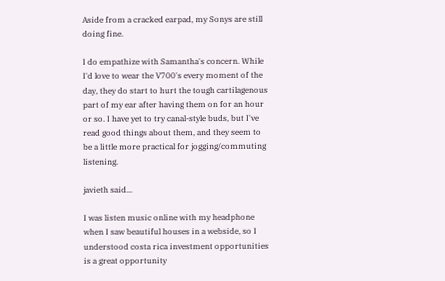Aside from a cracked earpad, my Sonys are still doing fine.

I do empathize with Samantha's concern. While I'd love to wear the V700's every moment of the day, they do start to hurt the tough cartilagenous part of my ear after having them on for an hour or so. I have yet to try canal-style buds, but I've read good things about them, and they seem to be a little more practical for jogging/commuting listening.

javieth said...

I was listen music online with my headphone when I saw beautiful houses in a webside, so I understood costa rica investment opportunities is a great opportunity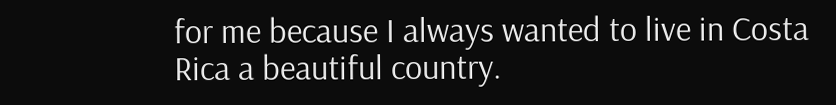for me because I always wanted to live in Costa Rica a beautiful country.